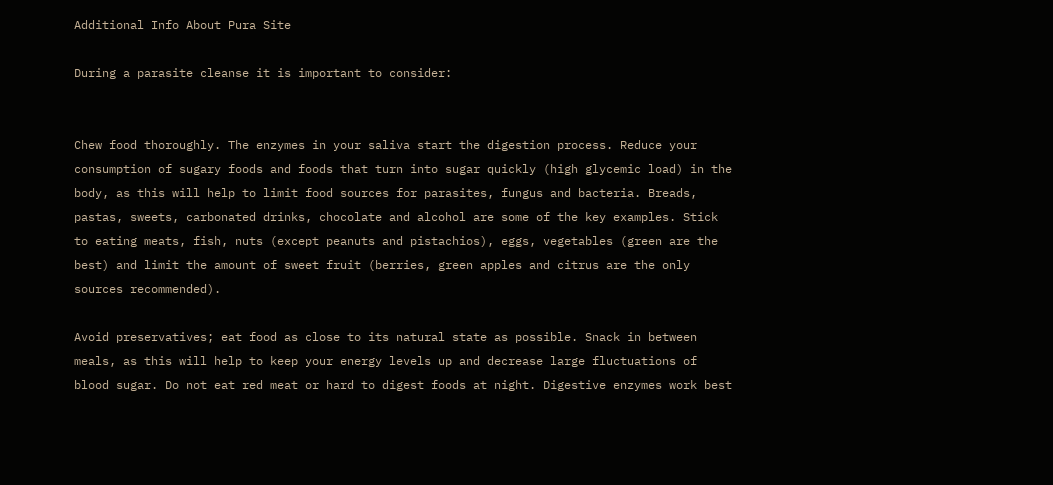Additional Info About Pura Site

During a parasite cleanse it is important to consider:


Chew food thoroughly. The enzymes in your saliva start the digestion process. Reduce your consumption of sugary foods and foods that turn into sugar quickly (high glycemic load) in the body, as this will help to limit food sources for parasites, fungus and bacteria. Breads, pastas, sweets, carbonated drinks, chocolate and alcohol are some of the key examples. Stick to eating meats, fish, nuts (except peanuts and pistachios), eggs, vegetables (green are the best) and limit the amount of sweet fruit (berries, green apples and citrus are the only sources recommended).

Avoid preservatives; eat food as close to its natural state as possible. Snack in between meals, as this will help to keep your energy levels up and decrease large fluctuations of blood sugar. Do not eat red meat or hard to digest foods at night. Digestive enzymes work best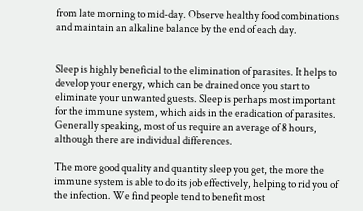from late morning to mid-day. Observe healthy food combinations and maintain an alkaline balance by the end of each day.


Sleep is highly beneficial to the elimination of parasites. It helps to develop your energy, which can be drained once you start to eliminate your unwanted guests. Sleep is perhaps most important for the immune system, which aids in the eradication of parasites. Generally speaking, most of us require an average of 8 hours, although there are individual differences.

The more good quality and quantity sleep you get, the more the immune system is able to do its job effectively, helping to rid you of the infection. We find people tend to benefit most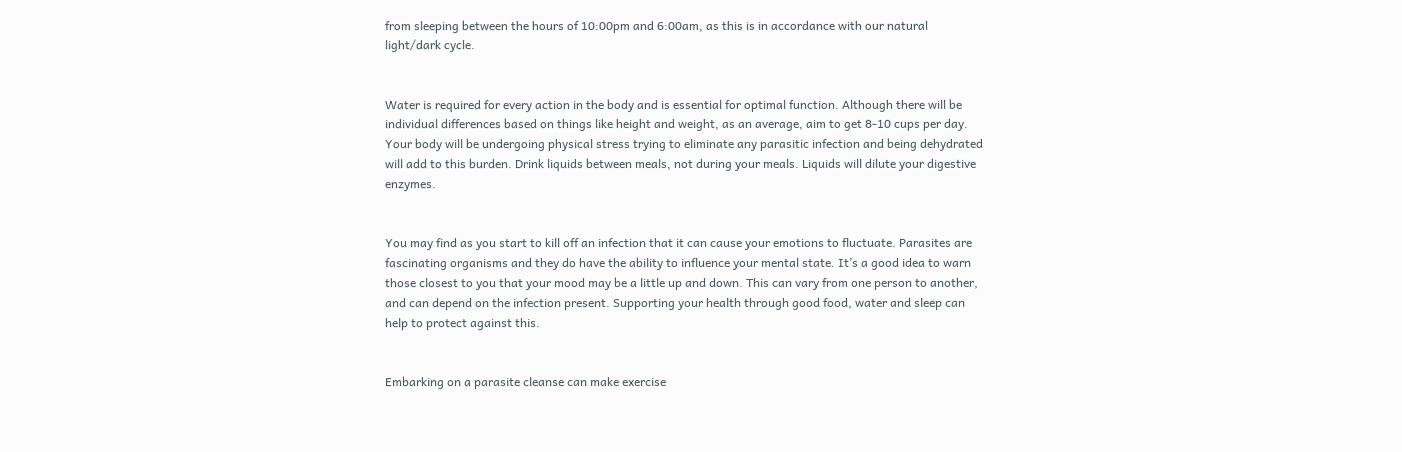from sleeping between the hours of 10:00pm and 6:00am, as this is in accordance with our natural light/dark cycle.


Water is required for every action in the body and is essential for optimal function. Although there will be individual differences based on things like height and weight, as an average, aim to get 8-10 cups per day. Your body will be undergoing physical stress trying to eliminate any parasitic infection and being dehydrated will add to this burden. Drink liquids between meals, not during your meals. Liquids will dilute your digestive enzymes.


You may find as you start to kill off an infection that it can cause your emotions to fluctuate. Parasites are fascinating organisms and they do have the ability to influence your mental state. It’s a good idea to warn those closest to you that your mood may be a little up and down. This can vary from one person to another, and can depend on the infection present. Supporting your health through good food, water and sleep can help to protect against this.


Embarking on a parasite cleanse can make exercise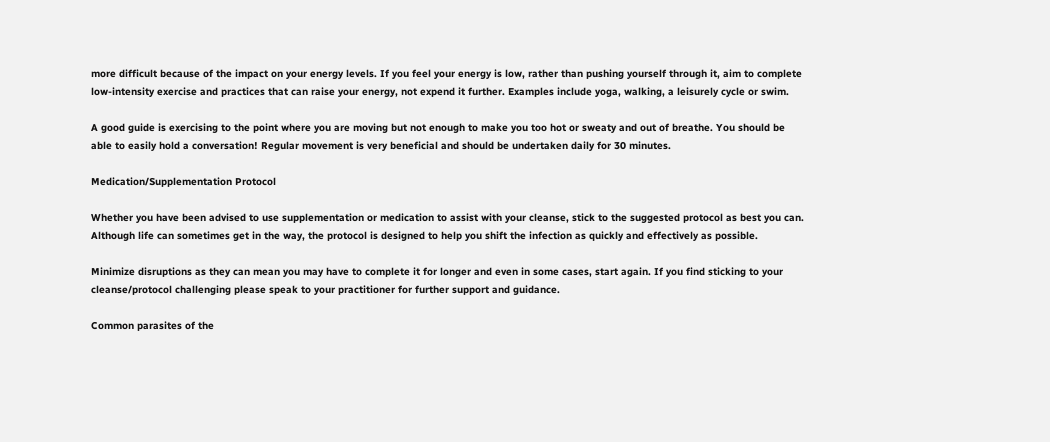more difficult because of the impact on your energy levels. If you feel your energy is low, rather than pushing yourself through it, aim to complete low-intensity exercise and practices that can raise your energy, not expend it further. Examples include yoga, walking, a leisurely cycle or swim.

A good guide is exercising to the point where you are moving but not enough to make you too hot or sweaty and out of breathe. You should be able to easily hold a conversation! Regular movement is very beneficial and should be undertaken daily for 30 minutes.

Medication/Supplementation Protocol

Whether you have been advised to use supplementation or medication to assist with your cleanse, stick to the suggested protocol as best you can. Although life can sometimes get in the way, the protocol is designed to help you shift the infection as quickly and effectively as possible.

Minimize disruptions as they can mean you may have to complete it for longer and even in some cases, start again. If you find sticking to your cleanse/protocol challenging please speak to your practitioner for further support and guidance.

Common parasites of the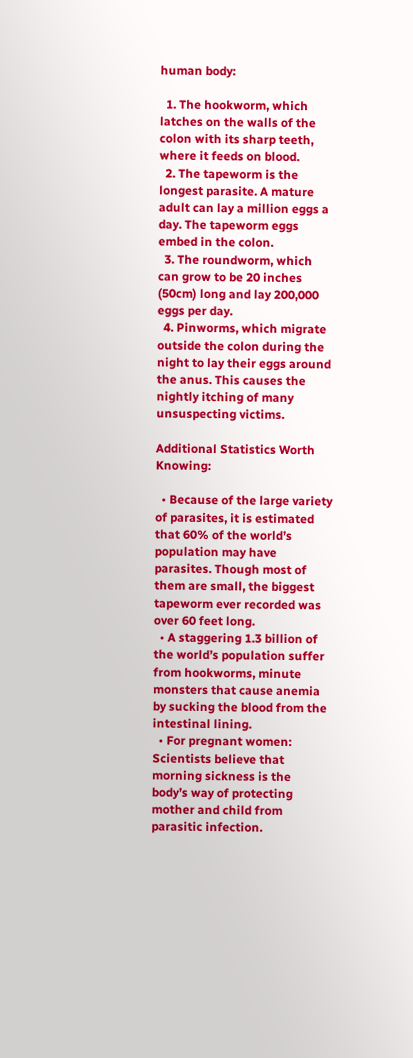human body:

  1. The hookworm, which latches on the walls of the colon with its sharp teeth, where it feeds on blood.
  2. The tapeworm is the longest parasite. A mature adult can lay a million eggs a day. The tapeworm eggs embed in the colon.
  3. The roundworm, which can grow to be 20 inches (50cm) long and lay 200,000 eggs per day.
  4. Pinworms, which migrate outside the colon during the night to lay their eggs around the anus. This causes the nightly itching of many unsuspecting victims.

Additional Statistics Worth Knowing:

  • Because of the large variety of parasites, it is estimated that 60% of the world’s population may have parasites. Though most of them are small, the biggest tapeworm ever recorded was over 60 feet long.
  • A staggering 1.3 billion of the world’s population suffer from hookworms, minute monsters that cause anemia by sucking the blood from the intestinal lining.
  • For pregnant women: Scientists believe that morning sickness is the body’s way of protecting mother and child from parasitic infection.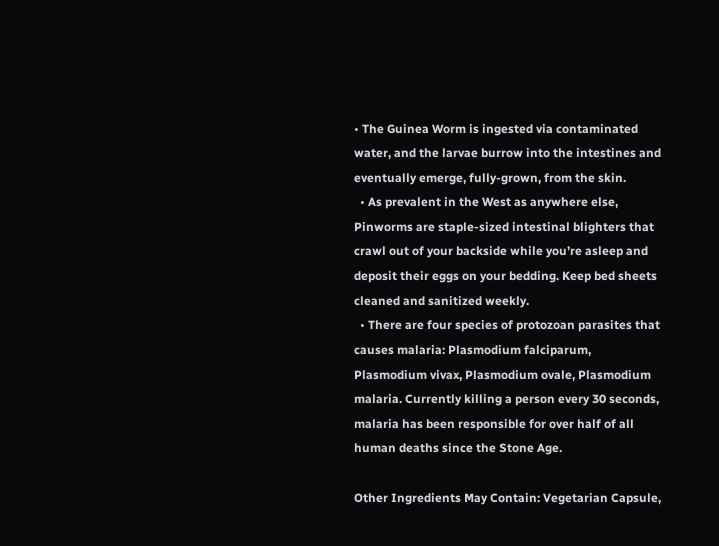• The Guinea Worm is ingested via contaminated water, and the larvae burrow into the intestines and eventually emerge, fully-grown, from the skin.
  • As prevalent in the West as anywhere else, Pinworms are staple-sized intestinal blighters that crawl out of your backside while you’re asleep and deposit their eggs on your bedding. Keep bed sheets cleaned and sanitized weekly.
  • There are four species of protozoan parasites that causes malaria: Plasmodium falciparum, Plasmodium vivax, Plasmodium ovale, Plasmodium malaria. Currently killing a person every 30 seconds, malaria has been responsible for over half of all human deaths since the Stone Age.

Other Ingredients May Contain: Vegetarian Capsule,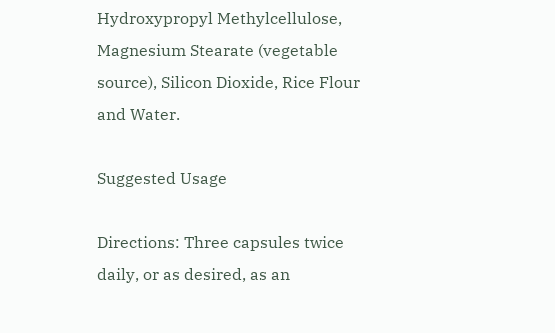Hydroxypropyl Methylcellulose, Magnesium Stearate (vegetable source), Silicon Dioxide, Rice Flour and Water.

Suggested Usage

Directions: Three capsules twice daily, or as desired, as an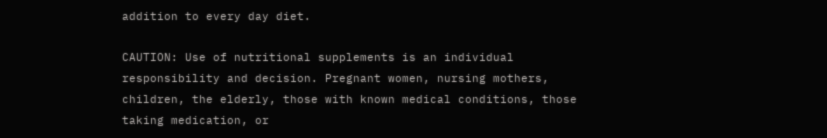addition to every day diet.

CAUTION: Use of nutritional supplements is an individual responsibility and decision. Pregnant women, nursing mothers, children, the elderly, those with known medical conditions, those taking medication, or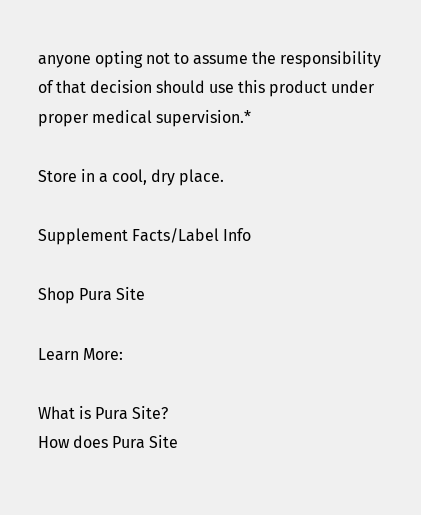anyone opting not to assume the responsibility of that decision should use this product under proper medical supervision.*

Store in a cool, dry place.

Supplement Facts/Label Info

Shop Pura Site

Learn More:

What is Pura Site?
How does Pura Site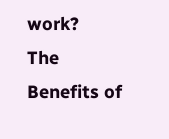work?
The Benefits of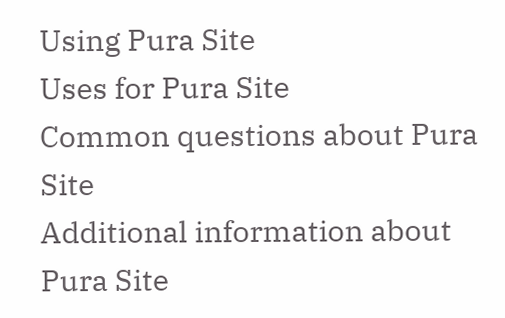Using Pura Site
Uses for Pura Site
Common questions about Pura Site
Additional information about Pura Site